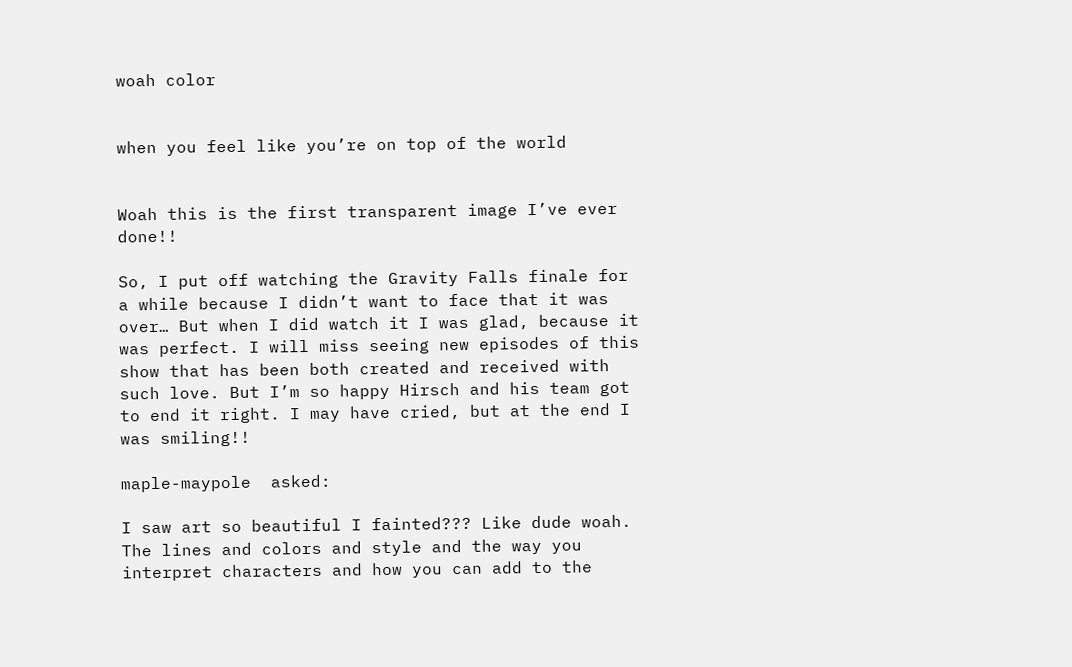woah color


when you feel like you’re on top of the world


Woah this is the first transparent image I’ve ever done!!

So, I put off watching the Gravity Falls finale for a while because I didn’t want to face that it was over… But when I did watch it I was glad, because it was perfect. I will miss seeing new episodes of this show that has been both created and received with such love. But I’m so happy Hirsch and his team got to end it right. I may have cried, but at the end I was smiling!!

maple-maypole  asked:

I saw art so beautiful I fainted??? Like dude woah. The lines and colors and style and the way you interpret characters and how you can add to the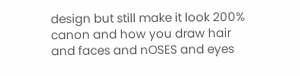design but still make it look 200% canon and how you draw hair and faces and nOSES and eyes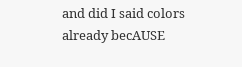and did I said colors already becAUSE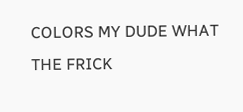COLORS MY DUDE WHAT THE FRICK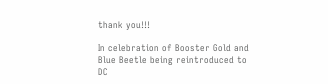thank you!!!

In celebration of Booster Gold and Blue Beetle being reintroduced to DC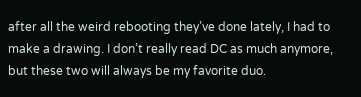after all the weird rebooting they’ve done lately, I had to make a drawing. I don’t really read DC as much anymore, but these two will always be my favorite duo.